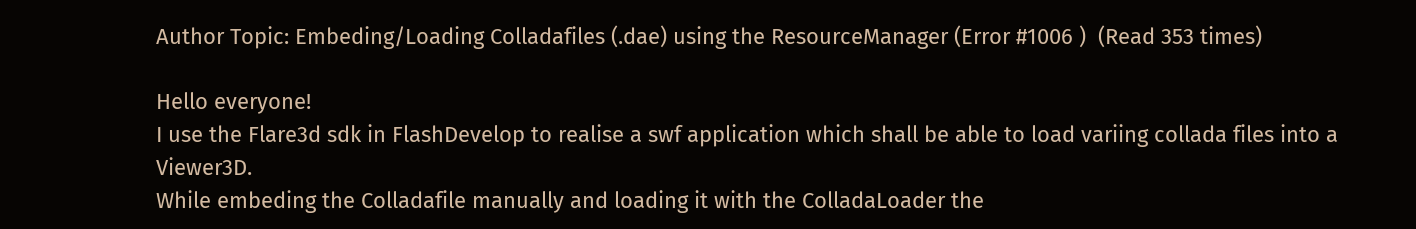Author Topic: Embeding/Loading Colladafiles (.dae) using the ResourceManager (Error #1006 )  (Read 353 times)

Hello everyone!
I use the Flare3d sdk in FlashDevelop to realise a swf application which shall be able to load variing collada files into a Viewer3D.
While embeding the Colladafile manually and loading it with the ColladaLoader the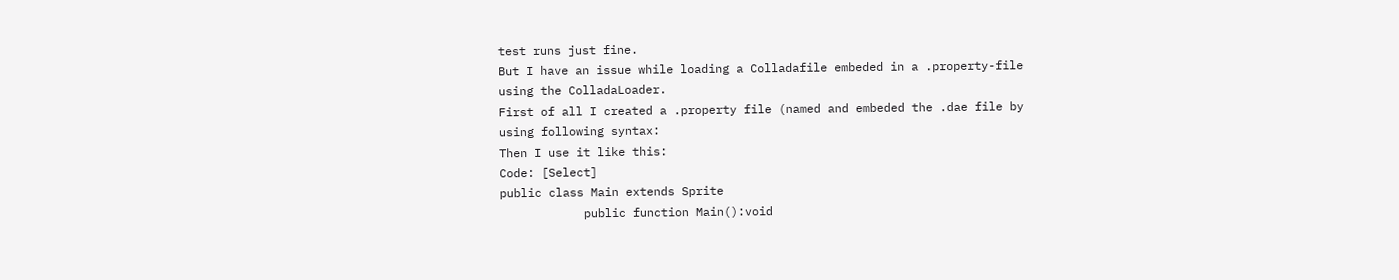test runs just fine.
But I have an issue while loading a Colladafile embeded in a .property-file using the ColladaLoader.
First of all I created a .property file (named and embeded the .dae file by using following syntax:
Then I use it like this:
Code: [Select]
public class Main extends Sprite
            public function Main():void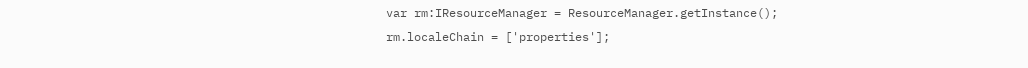var rm:IResourceManager = ResourceManager.getInstance();
rm.localeChain = ['properties'];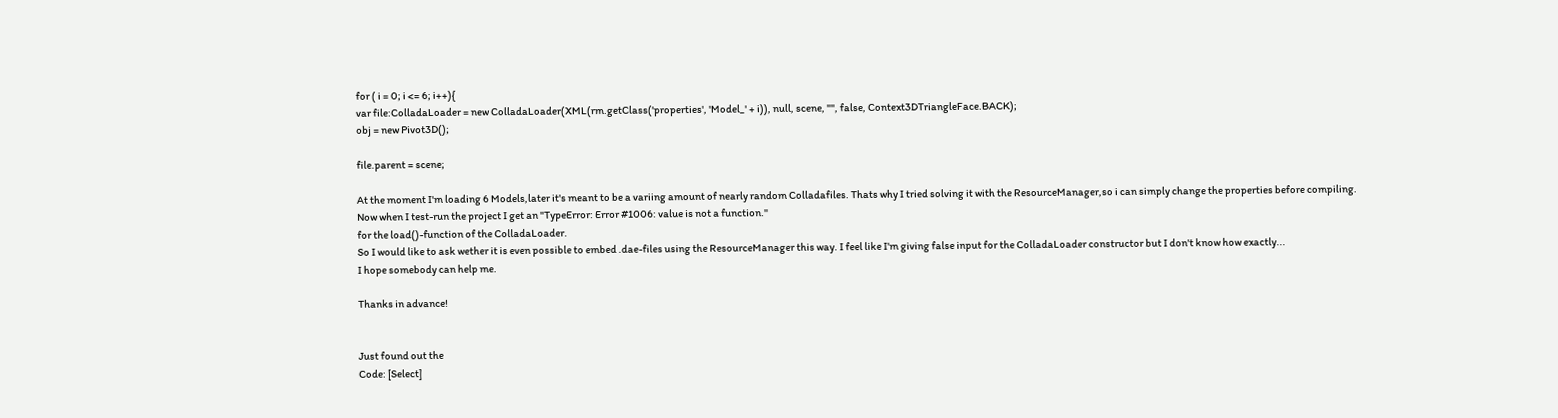for ( i = 0; i <= 6; i++){
var file:ColladaLoader = new ColladaLoader(XML(rm.getClass('properties', 'Model_' + i)), null, scene, "", false, Context3DTriangleFace.BACK);
obj = new Pivot3D();

file.parent = scene;

At the moment I'm loading 6 Models,later it's meant to be a variing amount of nearly random Colladafiles. Thats why I tried solving it with the ResourceManager,so i can simply change the properties before compiling.
Now when I test-run the project I get an "TypeError: Error #1006: value is not a function."
for the load()-function of the ColladaLoader.
So I would like to ask wether it is even possible to embed .dae-files using the ResourceManager this way. I feel like I'm giving false input for the ColladaLoader constructor but I don't know how exactly...
I hope somebody can help me.

Thanks in advance!


Just found out the
Code: [Select]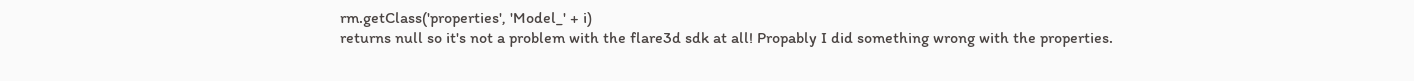rm.getClass('properties', 'Model_' + i)
returns null so it's not a problem with the flare3d sdk at all! Propably I did something wrong with the properties.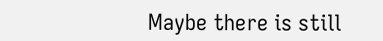Maybe there is still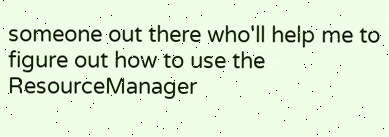someone out there who'll help me to figure out how to use the ResourceManager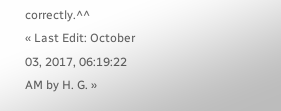correctly.^^
« Last Edit: October 03, 2017, 06:19:22 AM by H. G. »